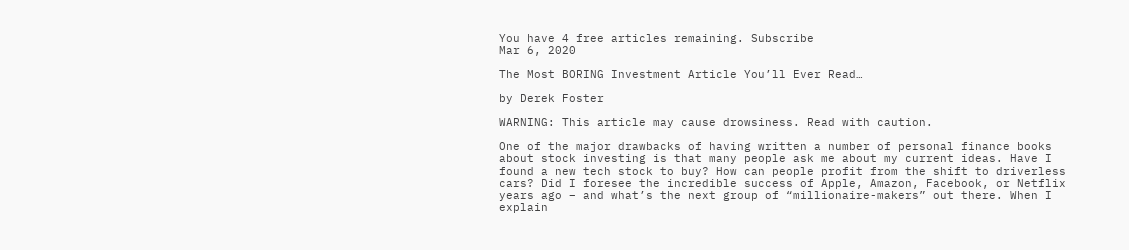You have 4 free articles remaining. Subscribe
Mar 6, 2020

The Most BORING Investment Article You’ll Ever Read…

by Derek Foster

WARNING: This article may cause drowsiness. Read with caution.

One of the major drawbacks of having written a number of personal finance books about stock investing is that many people ask me about my current ideas. Have I found a new tech stock to buy? How can people profit from the shift to driverless cars? Did I foresee the incredible success of Apple, Amazon, Facebook, or Netflix years ago – and what’s the next group of “millionaire-makers” out there. When I explain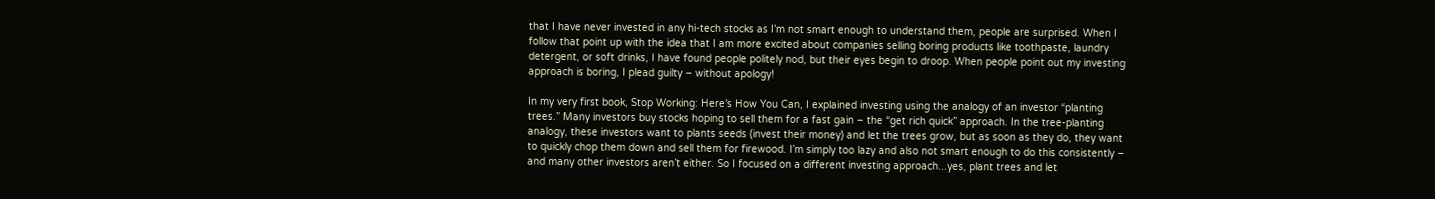that I have never invested in any hi-tech stocks as I’m not smart enough to understand them, people are surprised. When I follow that point up with the idea that I am more excited about companies selling boring products like toothpaste, laundry detergent, or soft drinks, I have found people politely nod, but their eyes begin to droop. When people point out my investing approach is boring, I plead guilty – without apology!

In my very first book, Stop Working: Here’s How You Can, I explained investing using the analogy of an investor “planting trees.” Many investors buy stocks hoping to sell them for a fast gain – the “get rich quick” approach. In the tree-planting analogy, these investors want to plants seeds (invest their money) and let the trees grow, but as soon as they do, they want to quickly chop them down and sell them for firewood. I’m simply too lazy and also not smart enough to do this consistently – and many other investors aren’t either. So I focused on a different investing approach...yes, plant trees and let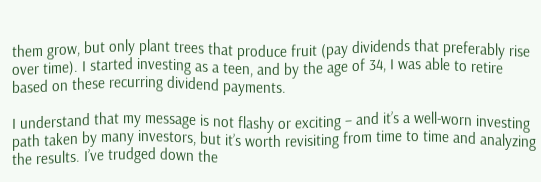them grow, but only plant trees that produce fruit (pay dividends that preferably rise over time). I started investing as a teen, and by the age of 34, I was able to retire based on these recurring dividend payments.

I understand that my message is not flashy or exciting – and it’s a well-worn investing path taken by many investors, but it’s worth revisiting from time to time and analyzing the results. I’ve trudged down the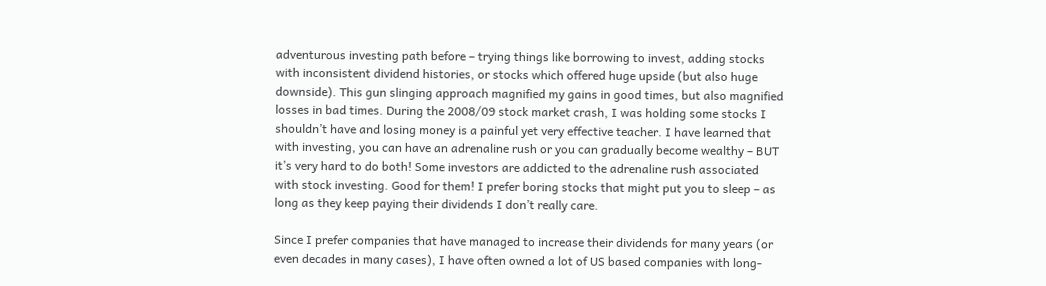adventurous investing path before – trying things like borrowing to invest, adding stocks with inconsistent dividend histories, or stocks which offered huge upside (but also huge downside). This gun slinging approach magnified my gains in good times, but also magnified losses in bad times. During the 2008/09 stock market crash, I was holding some stocks I shouldn’t have and losing money is a painful yet very effective teacher. I have learned that with investing, you can have an adrenaline rush or you can gradually become wealthy – BUT it’s very hard to do both! Some investors are addicted to the adrenaline rush associated with stock investing. Good for them! I prefer boring stocks that might put you to sleep – as long as they keep paying their dividends I don’t really care.

Since I prefer companies that have managed to increase their dividends for many years (or even decades in many cases), I have often owned a lot of US based companies with long-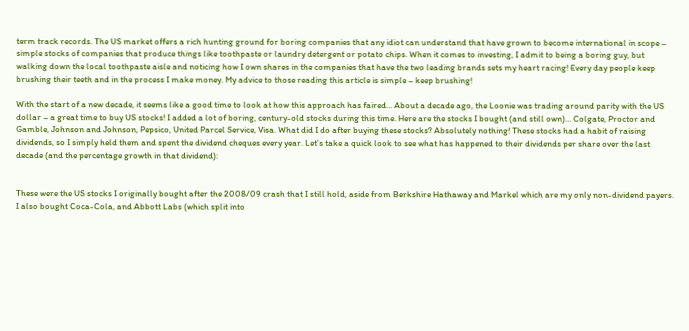term track records. The US market offers a rich hunting ground for boring companies that any idiot can understand that have grown to become international in scope – simple stocks of companies that produce things like toothpaste or laundry detergent or potato chips. When it comes to investing, I admit to being a boring guy, but walking down the local toothpaste aisle and noticing how I own shares in the companies that have the two leading brands sets my heart racing! Every day people keep brushing their teeth and in the process I make money. My advice to those reading this article is simple – keep brushing!

With the start of a new decade, it seems like a good time to look at how this approach has faired… About a decade ago, the Loonie was trading around parity with the US dollar – a great time to buy US stocks! I added a lot of boring, century-old stocks during this time. Here are the stocks I bought (and still own)… Colgate, Proctor and Gamble, Johnson and Johnson, Pepsico, United Parcel Service, Visa. What did I do after buying these stocks? Absolutely nothing! These stocks had a habit of raising dividends, so I simply held them and spent the dividend cheques every year. Let’s take a quick look to see what has happened to their dividends per share over the last decade (and the percentage growth in that dividend):


These were the US stocks I originally bought after the 2008/09 crash that I still hold, aside from Berkshire Hathaway and Markel which are my only non-dividend payers. I also bought Coca-Cola, and Abbott Labs (which split into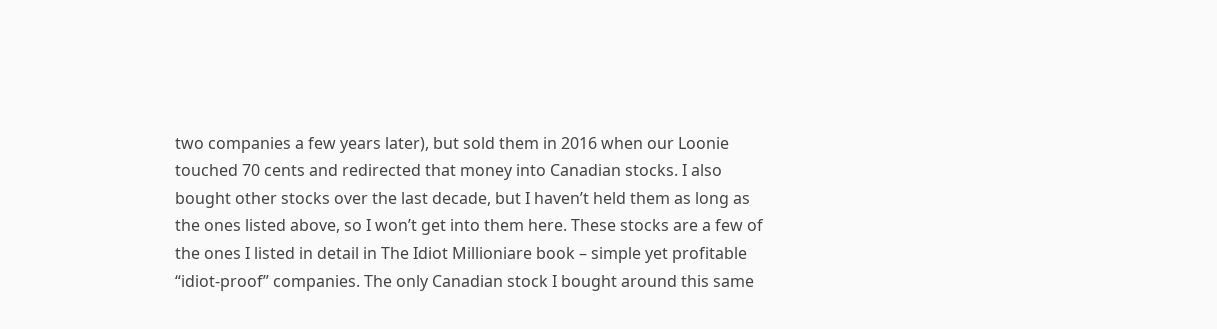two companies a few years later), but sold them in 2016 when our Loonie touched 70 cents and redirected that money into Canadian stocks. I also bought other stocks over the last decade, but I haven’t held them as long as the ones listed above, so I won’t get into them here. These stocks are a few of the ones I listed in detail in The Idiot Millioniare book – simple yet profitable “idiot-proof” companies. The only Canadian stock I bought around this same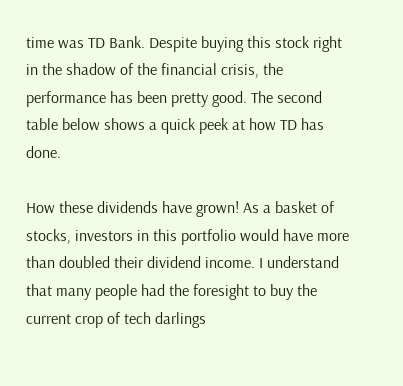time was TD Bank. Despite buying this stock right in the shadow of the financial crisis, the performance has been pretty good. The second table below shows a quick peek at how TD has done.

How these dividends have grown! As a basket of stocks, investors in this portfolio would have more than doubled their dividend income. I understand that many people had the foresight to buy the current crop of tech darlings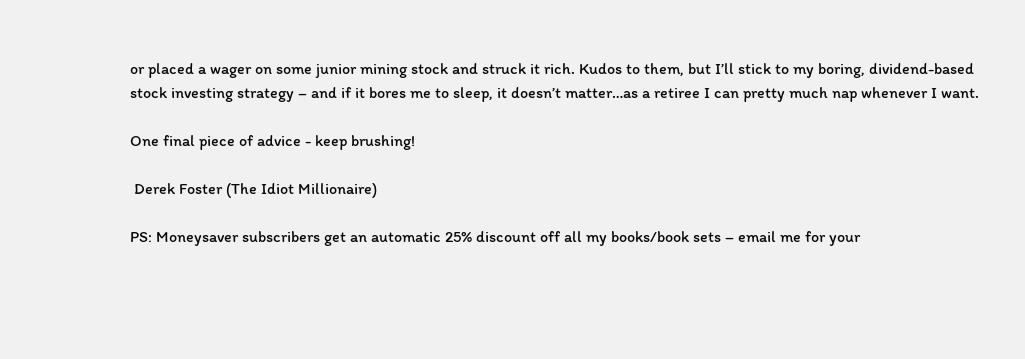or placed a wager on some junior mining stock and struck it rich. Kudos to them, but I’ll stick to my boring, dividend-based stock investing strategy – and if it bores me to sleep, it doesn’t matter…as a retiree I can pretty much nap whenever I want.

One final piece of advice - keep brushing!

 Derek Foster (The Idiot Millionaire)

PS: Moneysaver subscribers get an automatic 25% discount off all my books/book sets – email me for your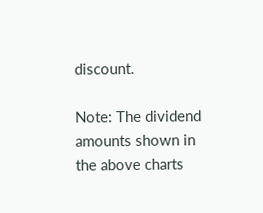discount.

Note: The dividend amounts shown in the above charts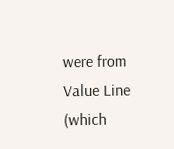were from Value Line (which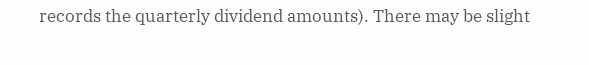records the quarterly dividend amounts). There may be slight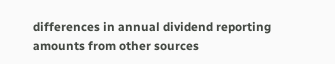differences in annual dividend reporting amounts from other sources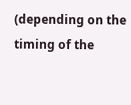(depending on the timing of the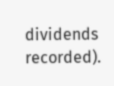dividends recorded).